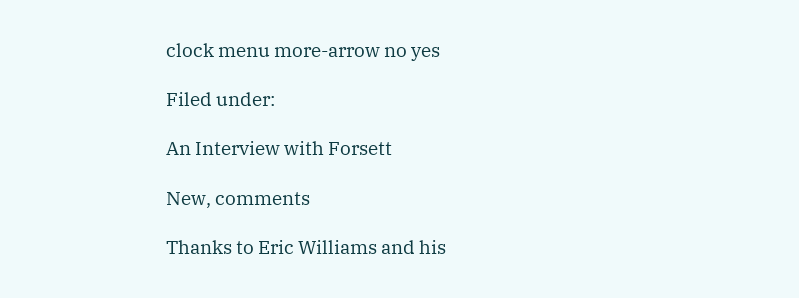clock menu more-arrow no yes

Filed under:

An Interview with Forsett

New, comments

Thanks to Eric Williams and his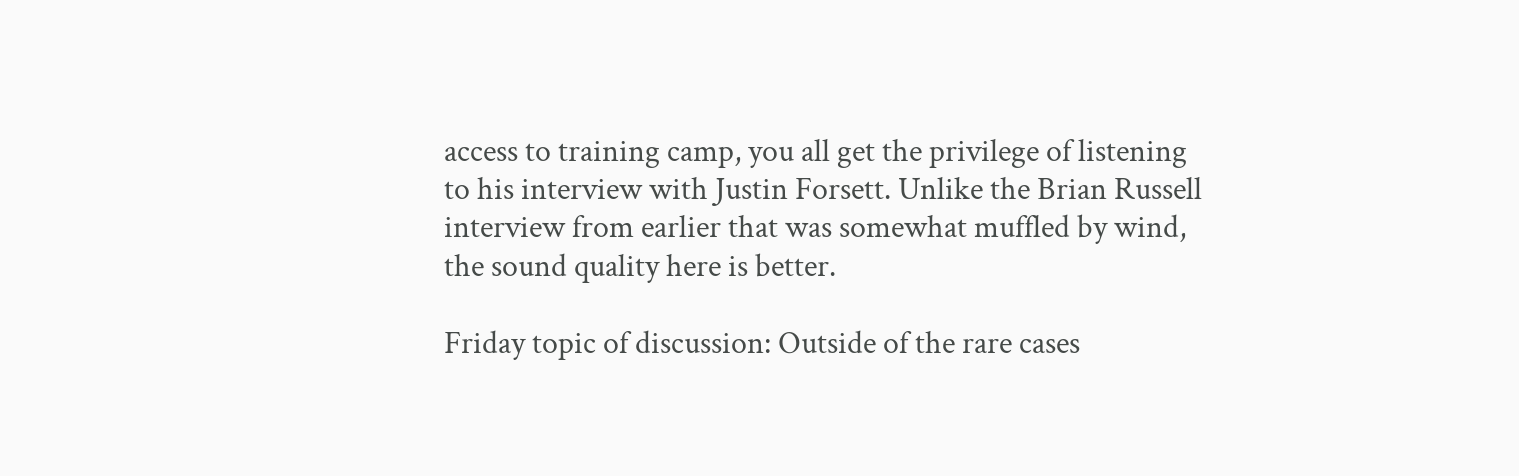access to training camp, you all get the privilege of listening to his interview with Justin Forsett. Unlike the Brian Russell interview from earlier that was somewhat muffled by wind, the sound quality here is better.

Friday topic of discussion: Outside of the rare cases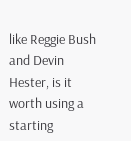like Reggie Bush and Devin Hester, is it worth using a starting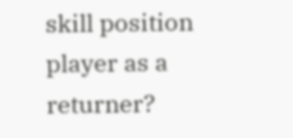skill position player as a returner?